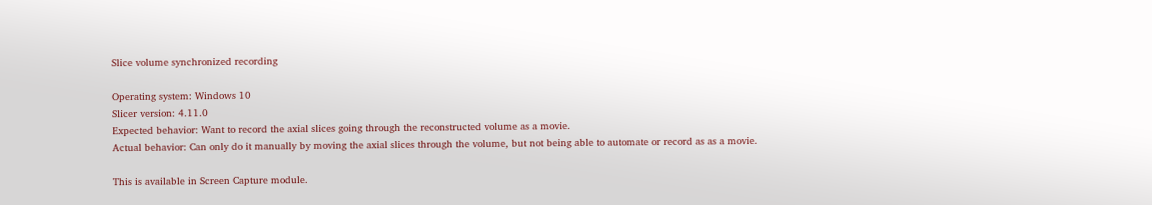Slice volume synchronized recording

Operating system: Windows 10
Slicer version: 4.11.0
Expected behavior: Want to record the axial slices going through the reconstructed volume as a movie.
Actual behavior: Can only do it manually by moving the axial slices through the volume, but not being able to automate or record as as a movie.

This is available in Screen Capture module.